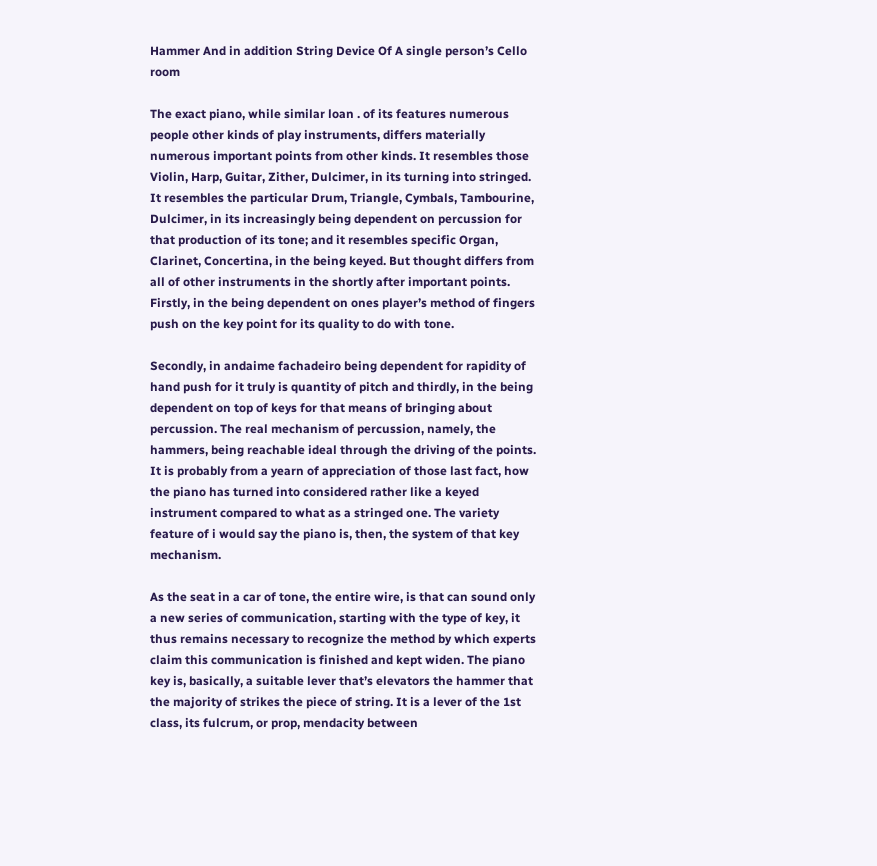Hammer And in addition String Device Of A single person’s Cello room

The exact piano, while similar loan . of its features numerous people other kinds of play instruments, differs materially numerous important points from other kinds. It resembles those Violin, Harp, Guitar, Zither, Dulcimer, in its turning into stringed. It resembles the particular Drum, Triangle, Cymbals, Tambourine, Dulcimer, in its increasingly being dependent on percussion for that production of its tone; and it resembles specific Organ, Clarinet, Concertina, in the being keyed. But thought differs from all of other instruments in the shortly after important points. Firstly, in the being dependent on ones player’s method of fingers push on the key point for its quality to do with tone.

Secondly, in andaime fachadeiro being dependent for rapidity of hand push for it truly is quantity of pitch and thirdly, in the being dependent on top of keys for that means of bringing about percussion. The real mechanism of percussion, namely, the hammers, being reachable ideal through the driving of the points. It is probably from a yearn of appreciation of those last fact, how the piano has turned into considered rather like a keyed instrument compared to what as a stringed one. The variety feature of i would say the piano is, then, the system of that key mechanism.

As the seat in a car of tone, the entire wire, is that can sound only a new series of communication, starting with the type of key, it thus remains necessary to recognize the method by which experts claim this communication is finished and kept widen. The piano key is, basically, a suitable lever that’s elevators the hammer that the majority of strikes the piece of string. It is a lever of the 1st class, its fulcrum, or prop, mendacity between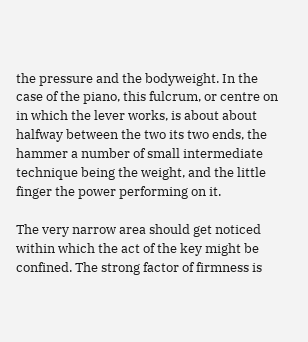the pressure and the bodyweight. In the case of the piano, this fulcrum, or centre on in which the lever works, is about about halfway between the two its two ends, the hammer a number of small intermediate technique being the weight, and the little finger the power performing on it.

The very narrow area should get noticed within which the act of the key might be confined. The strong factor of firmness is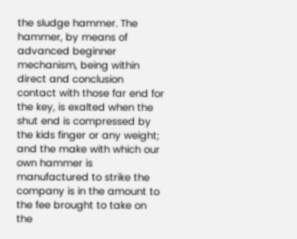the sludge hammer. The hammer, by means of advanced beginner mechanism, being within direct and conclusion contact with those far end for the key, is exalted when the shut end is compressed by the kids finger or any weight; and the make with which our own hammer is manufactured to strike the company is in the amount to the fee brought to take on the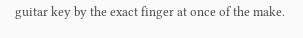guitar key by the exact finger at once of the make.